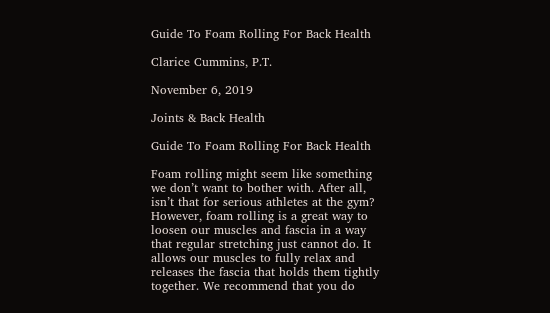Guide To Foam Rolling For Back Health

Clarice Cummins, P.T.

November 6, 2019

Joints & Back Health

Guide To Foam Rolling For Back Health

Foam rolling might seem like something we don’t want to bother with. After all, isn’t that for serious athletes at the gym? However, foam rolling is a great way to loosen our muscles and fascia in a way that regular stretching just cannot do. It allows our muscles to fully relax and releases the fascia that holds them tightly together. We recommend that you do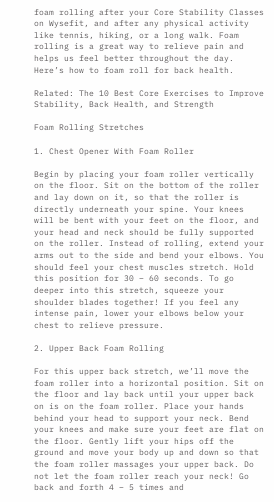foam rolling after your Core Stability Classes on Wysefit, and after any physical activity like tennis, hiking, or a long walk. Foam rolling is a great way to relieve pain and helps us feel better throughout the day. Here’s how to foam roll for back health.

Related: The 10 Best Core Exercises to Improve Stability, Back Health, and Strength

Foam Rolling Stretches

1. Chest Opener With Foam Roller

Begin by placing your foam roller vertically on the floor. Sit on the bottom of the roller and lay down on it, so that the roller is directly underneath your spine. Your knees will be bent with your feet on the floor, and your head and neck should be fully supported on the roller. Instead of rolling, extend your arms out to the side and bend your elbows. You should feel your chest muscles stretch. Hold this position for 30 – 60 seconds. To go deeper into this stretch, squeeze your shoulder blades together! If you feel any intense pain, lower your elbows below your chest to relieve pressure.

2. Upper Back Foam Rolling

For this upper back stretch, we’ll move the foam roller into a horizontal position. Sit on the floor and lay back until your upper back on is on the foam roller. Place your hands behind your head to support your neck. Bend your knees and make sure your feet are flat on the floor. Gently lift your hips off the ground and move your body up and down so that the foam roller massages your upper back. Do not let the foam roller reach your neck! Go back and forth 4 – 5 times and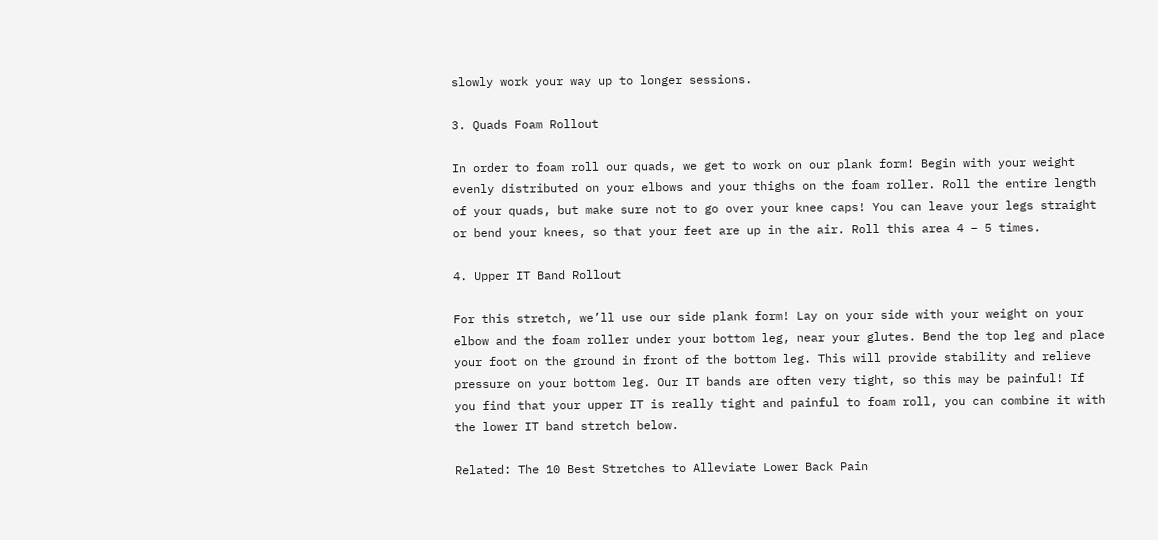slowly work your way up to longer sessions.

3. Quads Foam Rollout

In order to foam roll our quads, we get to work on our plank form! Begin with your weight evenly distributed on your elbows and your thighs on the foam roller. Roll the entire length of your quads, but make sure not to go over your knee caps! You can leave your legs straight or bend your knees, so that your feet are up in the air. Roll this area 4 – 5 times.

4. Upper IT Band Rollout

For this stretch, we’ll use our side plank form! Lay on your side with your weight on your elbow and the foam roller under your bottom leg, near your glutes. Bend the top leg and place your foot on the ground in front of the bottom leg. This will provide stability and relieve pressure on your bottom leg. Our IT bands are often very tight, so this may be painful! If you find that your upper IT is really tight and painful to foam roll, you can combine it with the lower IT band stretch below.

Related: The 10 Best Stretches to Alleviate Lower Back Pain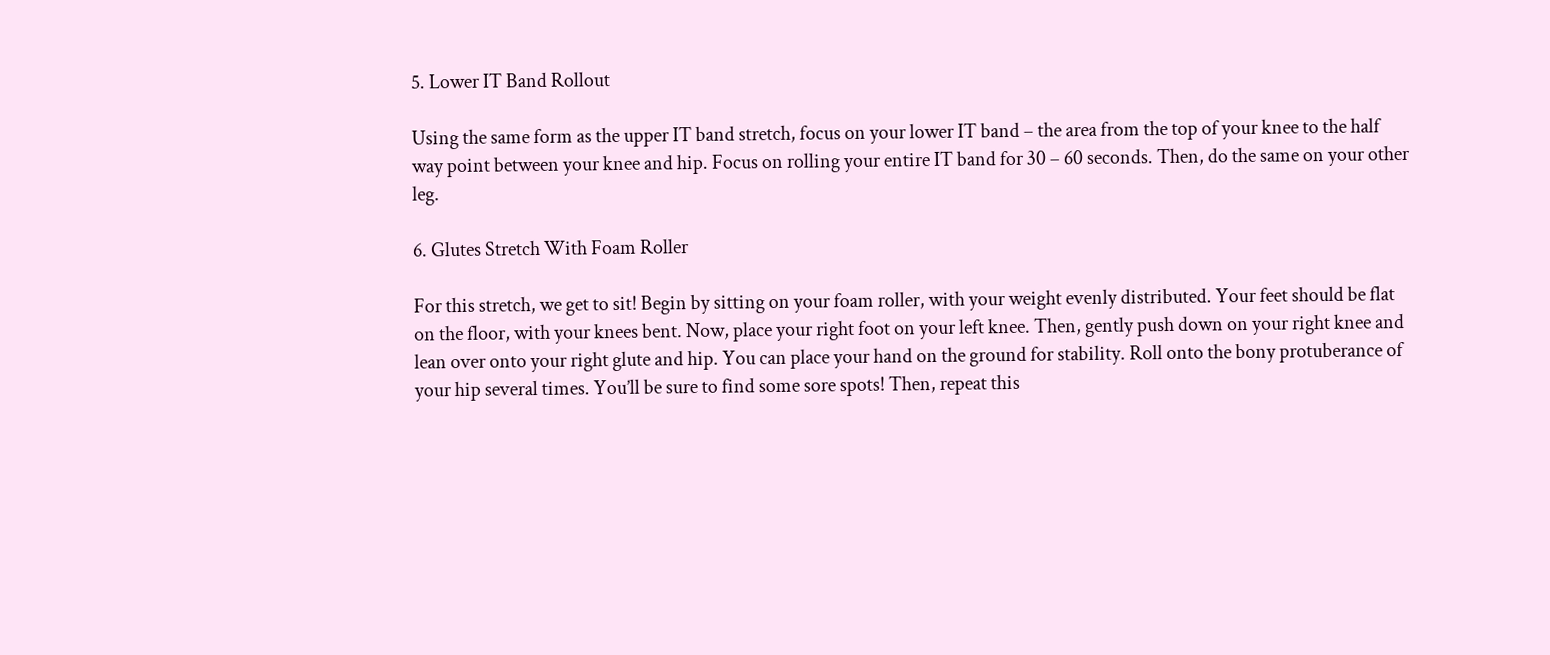5. Lower IT Band Rollout

Using the same form as the upper IT band stretch, focus on your lower IT band – the area from the top of your knee to the half way point between your knee and hip. Focus on rolling your entire IT band for 30 – 60 seconds. Then, do the same on your other leg.

6. Glutes Stretch With Foam Roller

For this stretch, we get to sit! Begin by sitting on your foam roller, with your weight evenly distributed. Your feet should be flat on the floor, with your knees bent. Now, place your right foot on your left knee. Then, gently push down on your right knee and lean over onto your right glute and hip. You can place your hand on the ground for stability. Roll onto the bony protuberance of your hip several times. You’ll be sure to find some sore spots! Then, repeat this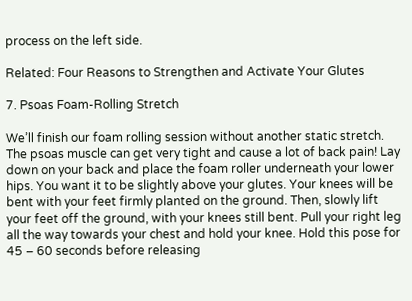process on the left side.

Related: Four Reasons to Strengthen and Activate Your Glutes

7. Psoas Foam-Rolling Stretch

We’ll finish our foam rolling session without another static stretch. The psoas muscle can get very tight and cause a lot of back pain! Lay down on your back and place the foam roller underneath your lower hips. You want it to be slightly above your glutes. Your knees will be bent with your feet firmly planted on the ground. Then, slowly lift your feet off the ground, with your knees still bent. Pull your right leg all the way towards your chest and hold your knee. Hold this pose for 45 – 60 seconds before releasing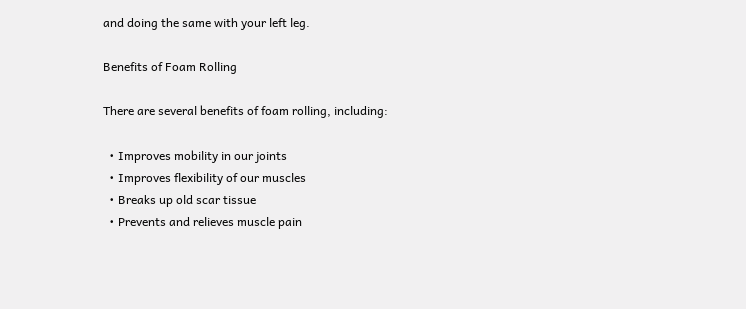and doing the same with your left leg.

Benefits of Foam Rolling

There are several benefits of foam rolling, including:

  • Improves mobility in our joints
  • Improves flexibility of our muscles
  • Breaks up old scar tissue
  • Prevents and relieves muscle pain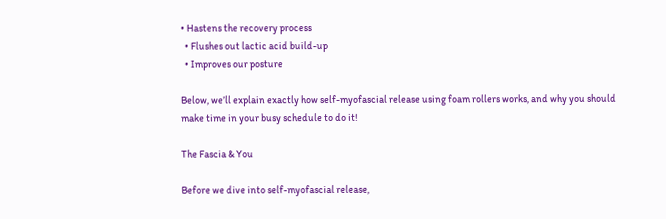• Hastens the recovery process
  • Flushes out lactic acid build-up
  • Improves our posture

Below, we’ll explain exactly how self-myofascial release using foam rollers works, and why you should make time in your busy schedule to do it!

The Fascia & You

Before we dive into self-myofascial release,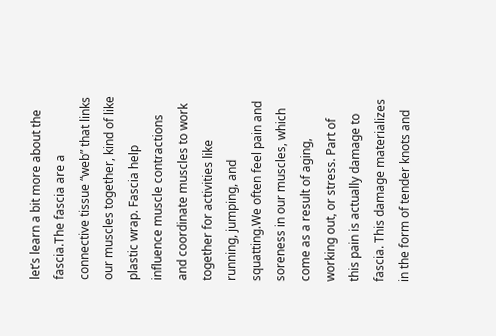let’s learn a bit more about the fascia.The fascia are a connective tissue “web” that links our muscles together, kind of like plastic wrap. Fascia help influence muscle contractions and coordinate muscles to work together for activities like running, jumping, and squatting.We often feel pain and soreness in our muscles, which come as a result of aging, working out, or stress. Part of this pain is actually damage to fascia. This damage materializes in the form of tender knots and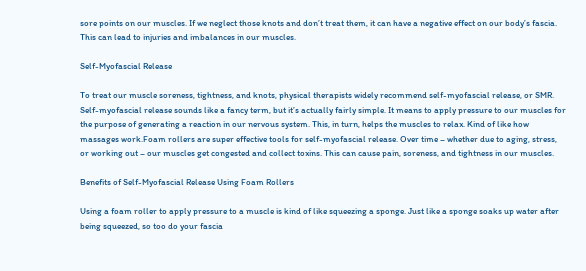sore points on our muscles. If we neglect those knots and don’t treat them, it can have a negative effect on our body’s fascia. This can lead to injuries and imbalances in our muscles.

Self-Myofascial Release

To treat our muscle soreness, tightness, and knots, physical therapists widely recommend self-myofascial release, or SMR. Self-myofascial release sounds like a fancy term, but it’s actually fairly simple. It means to apply pressure to our muscles for the purpose of generating a reaction in our nervous system. This, in turn, helps the muscles to relax. Kind of like how massages work.Foam rollers are super effective tools for self-myofascial release. Over time – whether due to aging, stress, or working out – our muscles get congested and collect toxins. This can cause pain, soreness, and tightness in our muscles.

Benefits of Self-Myofascial Release Using Foam Rollers

Using a foam roller to apply pressure to a muscle is kind of like squeezing a sponge. Just like a sponge soaks up water after being squeezed, so too do your fascia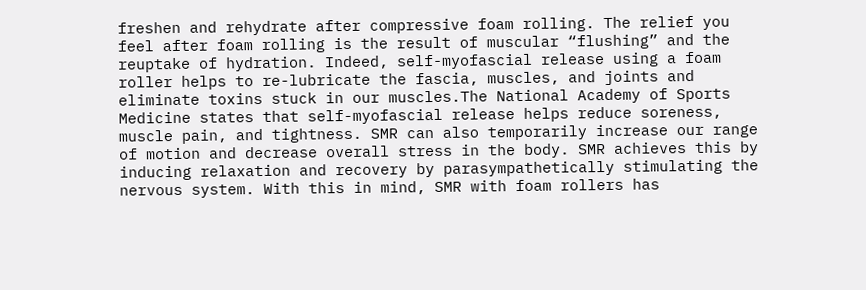freshen and rehydrate after compressive foam rolling. The relief you feel after foam rolling is the result of muscular “flushing” and the reuptake of hydration. Indeed, self-myofascial release using a foam roller helps to re-lubricate the fascia, muscles, and joints and eliminate toxins stuck in our muscles.The National Academy of Sports Medicine states that self-myofascial release helps reduce soreness, muscle pain, and tightness. SMR can also temporarily increase our range of motion and decrease overall stress in the body. SMR achieves this by inducing relaxation and recovery by parasympathetically stimulating the nervous system. With this in mind, SMR with foam rollers has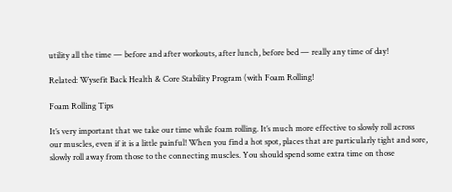utility all the time — before and after workouts, after lunch, before bed — really any time of day!

Related: Wysefit Back Health & Core Stability Program (with Foam Rolling!

Foam Rolling Tips

It’s very important that we take our time while foam rolling. It’s much more effective to slowly roll across our muscles, even if it is a little painful! When you find a hot spot, places that are particularly tight and sore, slowly roll away from those to the connecting muscles. You should spend some extra time on those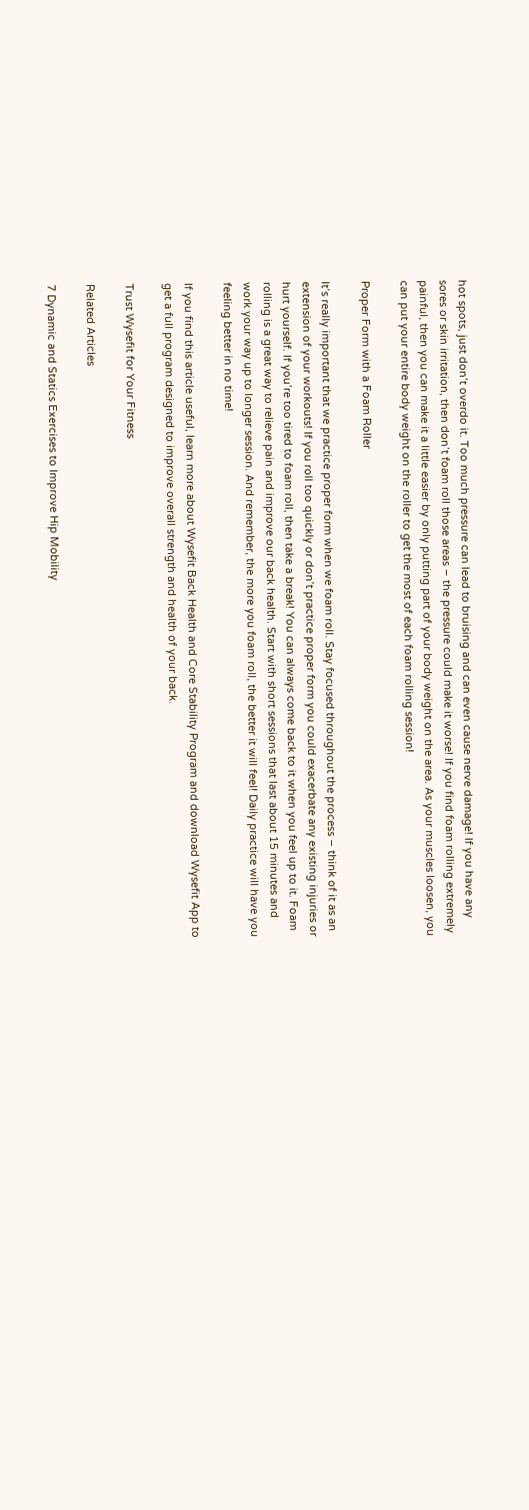hot spots, just don’t overdo it. Too much pressure can lead to bruising and can even cause nerve damage! If you have any sores or skin irritation, then don’t foam roll those areas – the pressure could make it worse! If you find foam rolling extremely painful, then you can make it a little easier by only putting part of your body weight on the area. As your muscles loosen, you can put your entire body weight on the roller to get the most of each foam rolling session!

Proper Form with a Foam Roller

It’s really important that we practice proper form when we foam roll. Stay focused throughout the process – think of it as an extension of your workouts! If you roll too quickly or don’t practice proper form you could exacerbate any existing injuries or hurt yourself. If you’re too tired to foam roll, then take a break! You can always come back to it when you feel up to it. Foam rolling is a great way to relieve pain and improve our back health. Start with short sessions that last about 15 minutes and work your way up to longer session. And remember, the more you foam roll, the better it will feel! Daily practice will have you feeling better in no time!

If you find this article useful, learn more about Wysefit Back Health and Core Stability Program and download Wysefit App to get a full program designed to improve overall strength and health of your back.

Trust Wysefit for Your Fitness

Related Articles

7 Dynamic and Statics Exercises to Improve Hip Mobility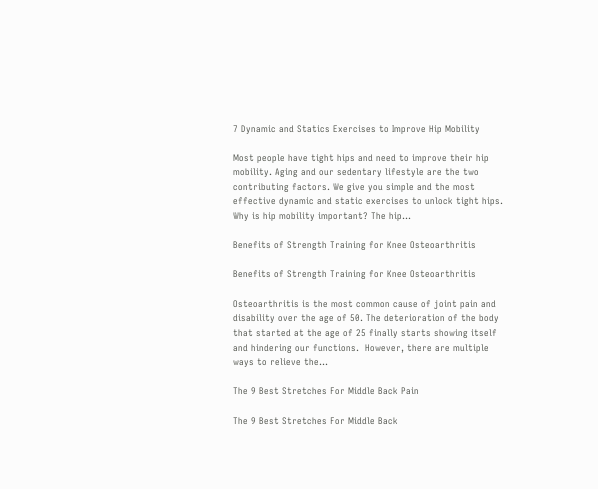7 Dynamic and Statics Exercises to Improve Hip Mobility

Most people have tight hips and need to improve their hip mobility. Aging and our sedentary lifestyle are the two contributing factors. We give you simple and the most effective dynamic and static exercises to unlock tight hips. Why is hip mobility important? The hip...

Benefits of Strength Training for Knee Osteoarthritis

Benefits of Strength Training for Knee Osteoarthritis

Osteoarthritis is the most common cause of joint pain and disability over the age of 50. The deterioration of the body that started at the age of 25 finally starts showing itself and hindering our functions.  However, there are multiple ways to relieve the...

The 9 Best Stretches For Middle Back Pain

The 9 Best Stretches For Middle Back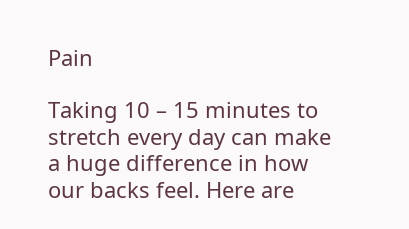Pain

Taking 10 – 15 minutes to stretch every day can make a huge difference in how our backs feel. Here are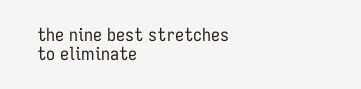the nine best stretches to eliminate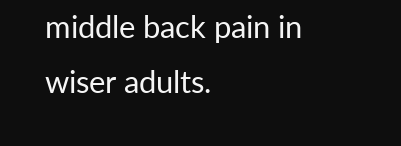middle back pain in wiser adults.